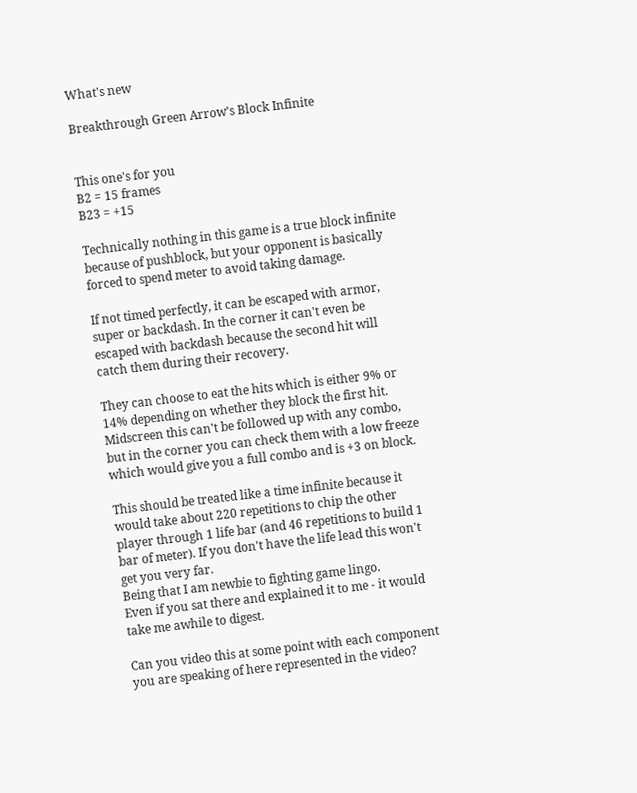What's new

Breakthrough Green Arrow's Block Infinite


This one's for you
B2 = 15 frames
B23 = +15

Technically nothing in this game is a true block infinite because of pushblock, but your opponent is basically forced to spend meter to avoid taking damage.

If not timed perfectly, it can be escaped with armor, super or backdash. In the corner it can't even be escaped with backdash because the second hit will catch them during their recovery.

They can choose to eat the hits which is either 9% or 14% depending on whether they block the first hit. Midscreen this can't be followed up with any combo, but in the corner you can check them with a low freeze which would give you a full combo and is +3 on block.

This should be treated like a time infinite because it would take about 220 repetitions to chip the other player through 1 life bar (and 46 repetitions to build 1 bar of meter). If you don't have the life lead this won't get you very far.
Being that I am newbie to fighting game lingo.
Even if you sat there and explained it to me - it would take me awhile to digest.

Can you video this at some point with each component you are speaking of here represented in the video?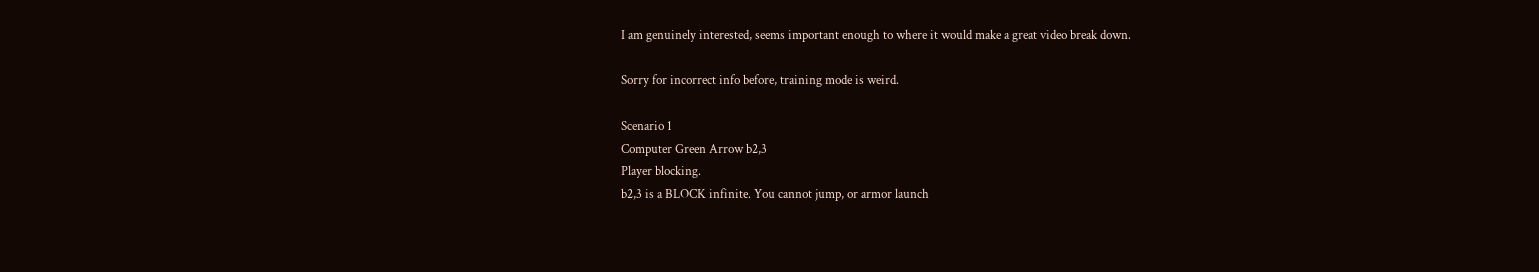I am genuinely interested, seems important enough to where it would make a great video break down.

Sorry for incorrect info before, training mode is weird.

Scenario 1
Computer Green Arrow b2,3
Player blocking.
b2,3 is a BLOCK infinite. You cannot jump, or armor launch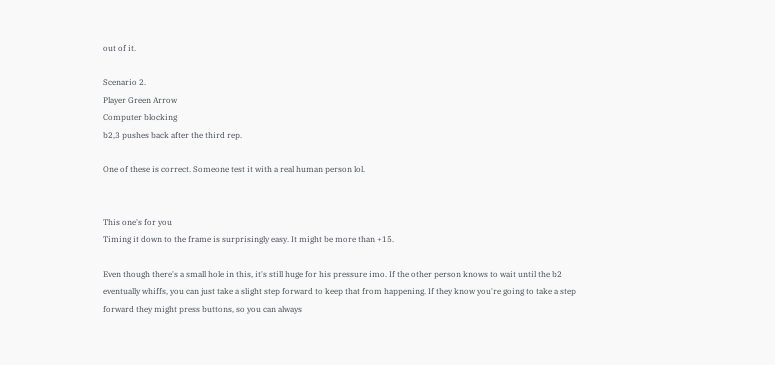out of it.

Scenario 2.
Player Green Arrow
Computer blocking
b2,3 pushes back after the third rep.

One of these is correct. Someone test it with a real human person lol.


This one's for you
Timing it down to the frame is surprisingly easy. It might be more than +15.

Even though there's a small hole in this, it's still huge for his pressure imo. If the other person knows to wait until the b2 eventually whiffs, you can just take a slight step forward to keep that from happening. If they know you're going to take a step forward they might press buttons, so you can always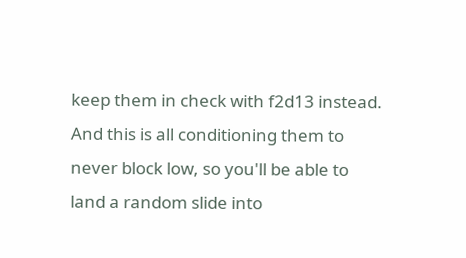keep them in check with f2d13 instead.
And this is all conditioning them to never block low, so you'll be able to land a random slide into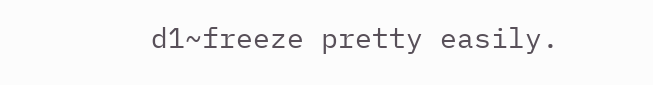d1~freeze pretty easily.